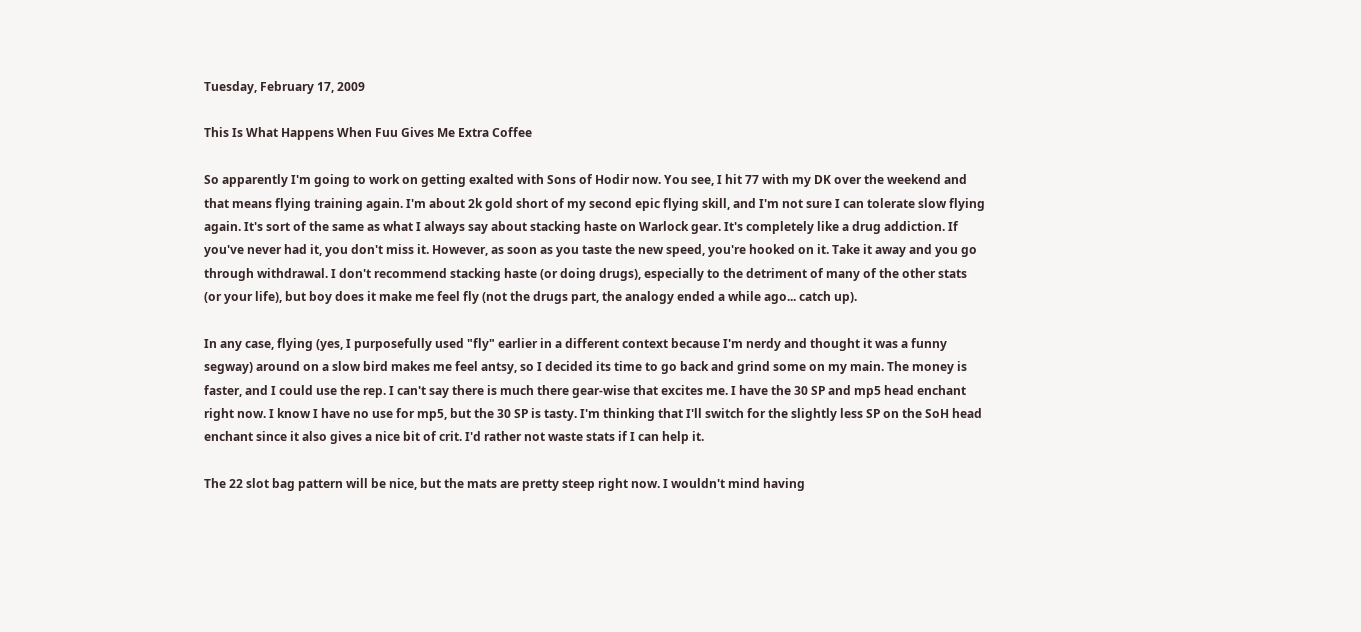Tuesday, February 17, 2009

This Is What Happens When Fuu Gives Me Extra Coffee

So apparently I'm going to work on getting exalted with Sons of Hodir now. You see, I hit 77 with my DK over the weekend and that means flying training again. I'm about 2k gold short of my second epic flying skill, and I'm not sure I can tolerate slow flying again. It's sort of the same as what I always say about stacking haste on Warlock gear. It's completely like a drug addiction. If you've never had it, you don't miss it. However, as soon as you taste the new speed, you're hooked on it. Take it away and you go through withdrawal. I don't recommend stacking haste (or doing drugs), especially to the detriment of many of the other stats (or your life), but boy does it make me feel fly (not the drugs part, the analogy ended a while ago... catch up).

In any case, flying (yes, I purposefully used "fly" earlier in a different context because I'm nerdy and thought it was a funny segway) around on a slow bird makes me feel antsy, so I decided its time to go back and grind some on my main. The money is faster, and I could use the rep. I can't say there is much there gear-wise that excites me. I have the 30 SP and mp5 head enchant right now. I know I have no use for mp5, but the 30 SP is tasty. I'm thinking that I'll switch for the slightly less SP on the SoH head enchant since it also gives a nice bit of crit. I'd rather not waste stats if I can help it.

The 22 slot bag pattern will be nice, but the mats are pretty steep right now. I wouldn't mind having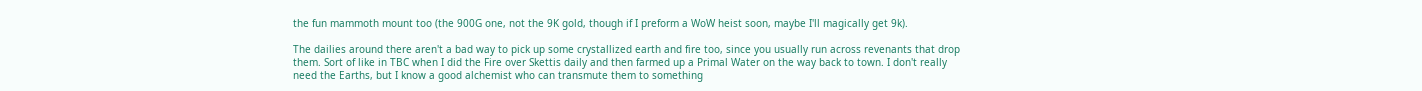the fun mammoth mount too (the 900G one, not the 9K gold, though if I preform a WoW heist soon, maybe I'll magically get 9k).

The dailies around there aren't a bad way to pick up some crystallized earth and fire too, since you usually run across revenants that drop them. Sort of like in TBC when I did the Fire over Skettis daily and then farmed up a Primal Water on the way back to town. I don't really need the Earths, but I know a good alchemist who can transmute them to something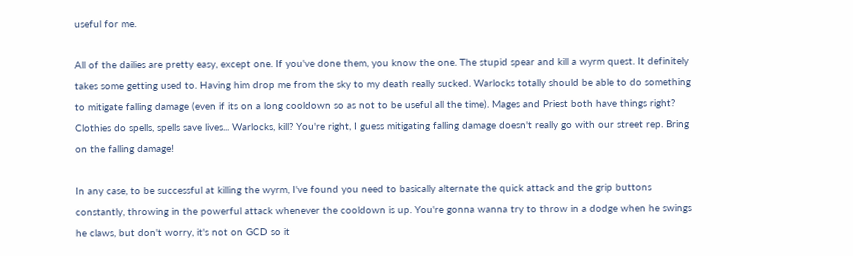useful for me.

All of the dailies are pretty easy, except one. If you've done them, you know the one. The stupid spear and kill a wyrm quest. It definitely takes some getting used to. Having him drop me from the sky to my death really sucked. Warlocks totally should be able to do something to mitigate falling damage (even if its on a long cooldown so as not to be useful all the time). Mages and Priest both have things right? Clothies do spells, spells save lives... Warlocks, kill? You're right, I guess mitigating falling damage doesn't really go with our street rep. Bring on the falling damage!

In any case, to be successful at killing the wyrm, I've found you need to basically alternate the quick attack and the grip buttons constantly, throwing in the powerful attack whenever the cooldown is up. You're gonna wanna try to throw in a dodge when he swings he claws, but don't worry, it's not on GCD so it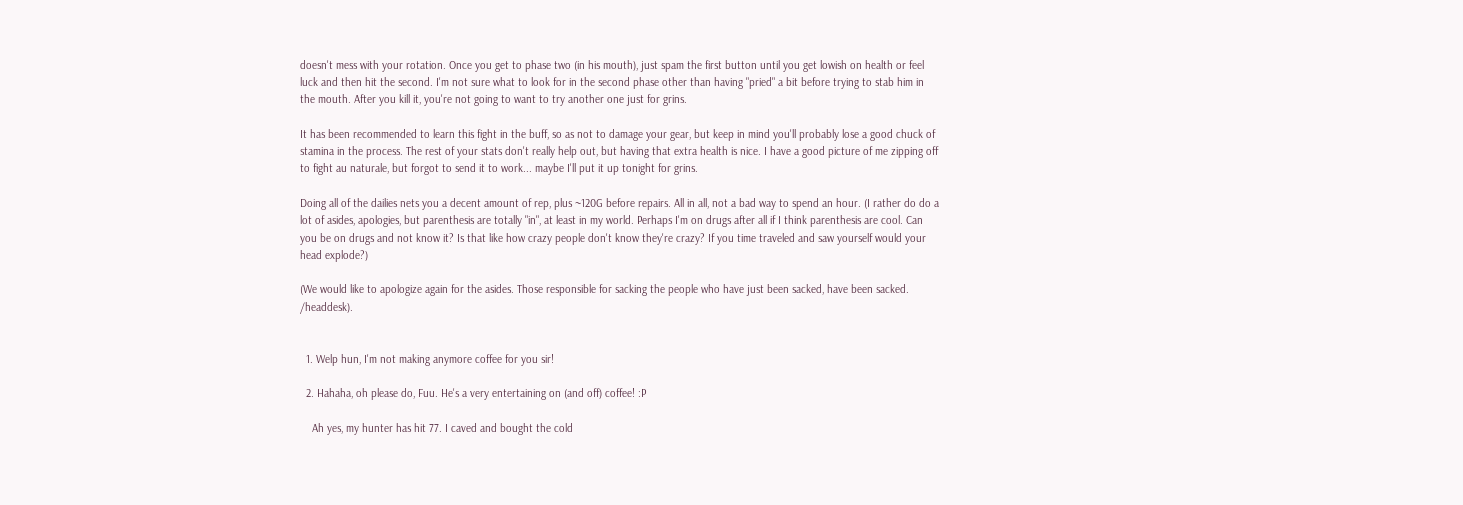doesn't mess with your rotation. Once you get to phase two (in his mouth), just spam the first button until you get lowish on health or feel luck and then hit the second. I'm not sure what to look for in the second phase other than having "pried" a bit before trying to stab him in the mouth. After you kill it, you're not going to want to try another one just for grins.

It has been recommended to learn this fight in the buff, so as not to damage your gear, but keep in mind you'll probably lose a good chuck of stamina in the process. The rest of your stats don't really help out, but having that extra health is nice. I have a good picture of me zipping off to fight au naturale, but forgot to send it to work... maybe I'll put it up tonight for grins.

Doing all of the dailies nets you a decent amount of rep, plus ~120G before repairs. All in all, not a bad way to spend an hour. (I rather do do a lot of asides, apologies, but parenthesis are totally "in", at least in my world. Perhaps I'm on drugs after all if I think parenthesis are cool. Can you be on drugs and not know it? Is that like how crazy people don't know they're crazy? If you time traveled and saw yourself would your head explode?)

(We would like to apologize again for the asides. Those responsible for sacking the people who have just been sacked, have been sacked. /headdesk).


  1. Welp hun, I'm not making anymore coffee for you sir!

  2. Hahaha, oh please do, Fuu. He's a very entertaining on (and off) coffee! :P

    Ah yes, my hunter has hit 77. I caved and bought the cold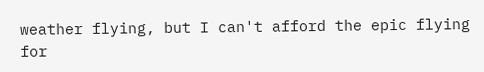weather flying, but I can't afford the epic flying for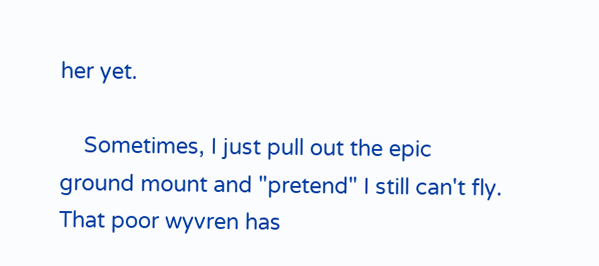her yet.

    Sometimes, I just pull out the epic ground mount and "pretend" I still can't fly. That poor wyvren has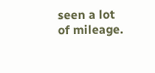seen a lot of mileage.